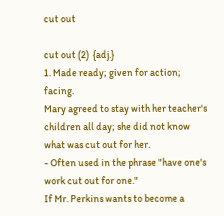cut out

cut out (2)  {adj.}
1. Made ready; given for action; facing.
Mary agreed to stay with her teacher's children all day; she did not know what was cut out for her.
- Often used in the phrase "have one's work cut out for one."
If Mr. Perkins wants to become a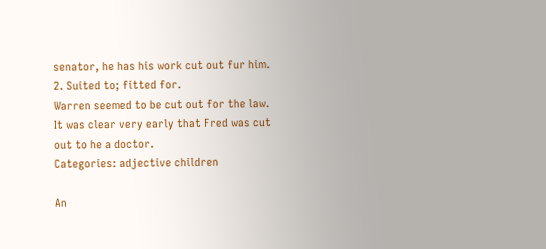senator, he has his work cut out fur him.
2. Suited to; fitted for.
Warren seemed to be cut out for the law. It was clear very early that Fred was cut out to he a doctor.
Categories: adjective children

An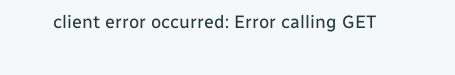client error occurred: Error calling GET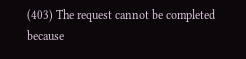(403) The request cannot be completed because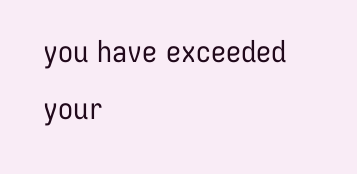you have exceeded your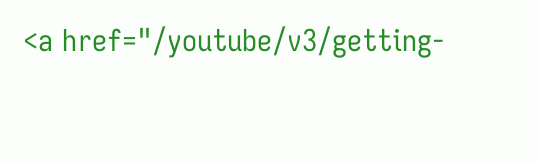<a href="/youtube/v3/getting-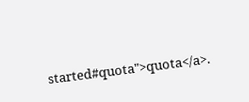started#quota">quota</a>.